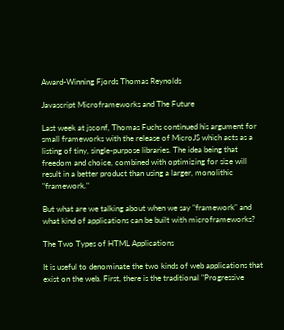Award-Winning Fjords Thomas Reynolds

Javascript Microframeworks and The Future

Last week at jsconf, Thomas Fuchs continued his argument for small frameworks with the release of MicroJS which acts as a listing of tiny, single-purpose libraries. The idea being that freedom and choice, combined with optimizing for size will result in a better product than using a larger, monolithic "framework."

But what are we talking about when we say "framework" and what kind of applications can be built with microframeworks?

The Two Types of HTML Applications

It is useful to denominate the two kinds of web applications that exist on the web. First, there is the traditional "Progressive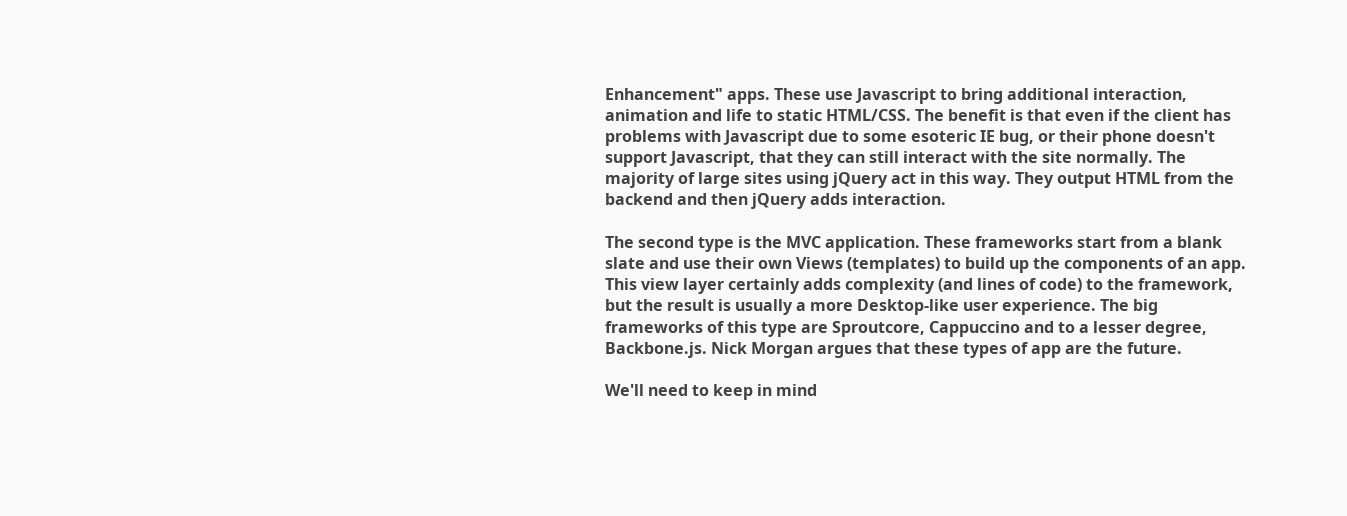Enhancement" apps. These use Javascript to bring additional interaction, animation and life to static HTML/CSS. The benefit is that even if the client has problems with Javascript due to some esoteric IE bug, or their phone doesn't support Javascript, that they can still interact with the site normally. The majority of large sites using jQuery act in this way. They output HTML from the backend and then jQuery adds interaction.

The second type is the MVC application. These frameworks start from a blank slate and use their own Views (templates) to build up the components of an app. This view layer certainly adds complexity (and lines of code) to the framework, but the result is usually a more Desktop-like user experience. The big frameworks of this type are Sproutcore, Cappuccino and to a lesser degree, Backbone.js. Nick Morgan argues that these types of app are the future.

We'll need to keep in mind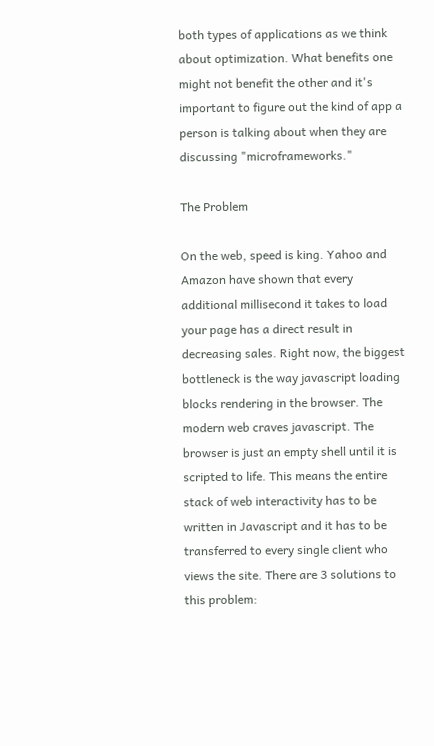both types of applications as we think about optimization. What benefits one might not benefit the other and it's important to figure out the kind of app a person is talking about when they are discussing "microframeworks."

The Problem

On the web, speed is king. Yahoo and Amazon have shown that every additional millisecond it takes to load your page has a direct result in decreasing sales. Right now, the biggest bottleneck is the way javascript loading blocks rendering in the browser. The modern web craves javascript. The browser is just an empty shell until it is scripted to life. This means the entire stack of web interactivity has to be written in Javascript and it has to be transferred to every single client who views the site. There are 3 solutions to this problem: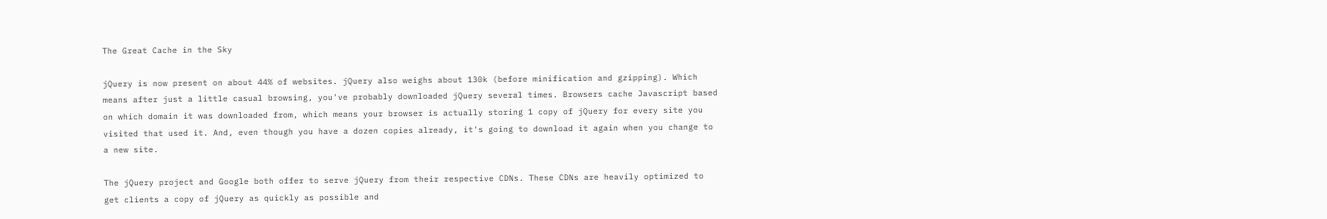The Great Cache in the Sky

jQuery is now present on about 44% of websites. jQuery also weighs about 130k (before minification and gzipping). Which means after just a little casual browsing, you've probably downloaded jQuery several times. Browsers cache Javascript based on which domain it was downloaded from, which means your browser is actually storing 1 copy of jQuery for every site you visited that used it. And, even though you have a dozen copies already, it's going to download it again when you change to a new site.

The jQuery project and Google both offer to serve jQuery from their respective CDNs. These CDNs are heavily optimized to get clients a copy of jQuery as quickly as possible and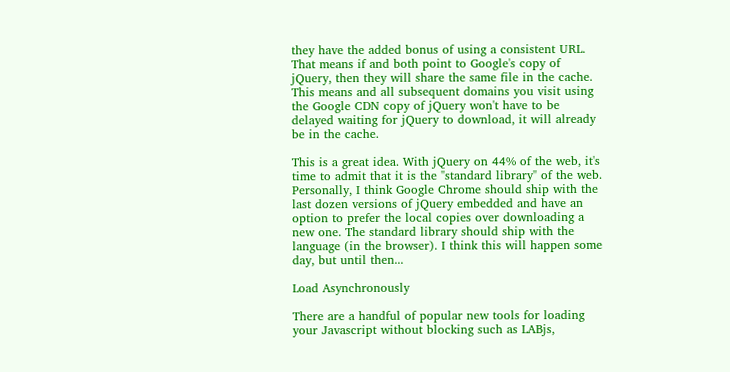they have the added bonus of using a consistent URL. That means if and both point to Google's copy of jQuery, then they will share the same file in the cache. This means and all subsequent domains you visit using the Google CDN copy of jQuery won't have to be delayed waiting for jQuery to download, it will already be in the cache.

This is a great idea. With jQuery on 44% of the web, it's time to admit that it is the "standard library" of the web. Personally, I think Google Chrome should ship with the last dozen versions of jQuery embedded and have an option to prefer the local copies over downloading a new one. The standard library should ship with the language (in the browser). I think this will happen some day, but until then...

Load Asynchronously

There are a handful of popular new tools for loading your Javascript without blocking such as LABjs,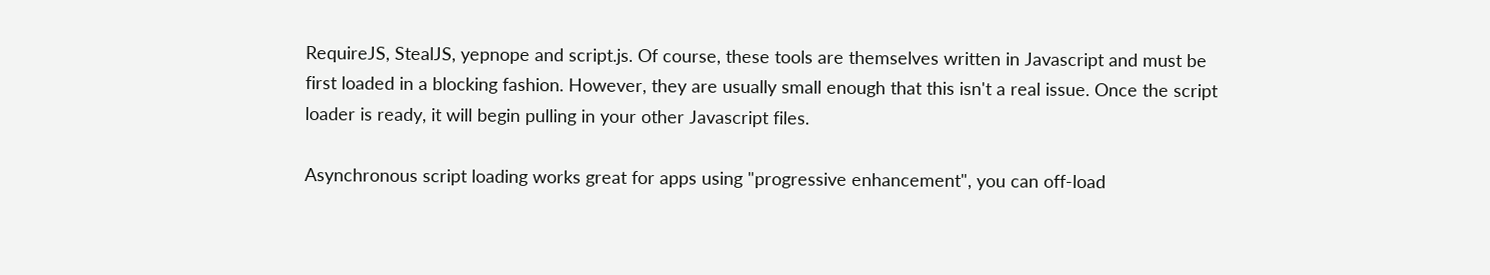RequireJS, StealJS, yepnope and script.js. Of course, these tools are themselves written in Javascript and must be first loaded in a blocking fashion. However, they are usually small enough that this isn't a real issue. Once the script loader is ready, it will begin pulling in your other Javascript files.

Asynchronous script loading works great for apps using "progressive enhancement", you can off-load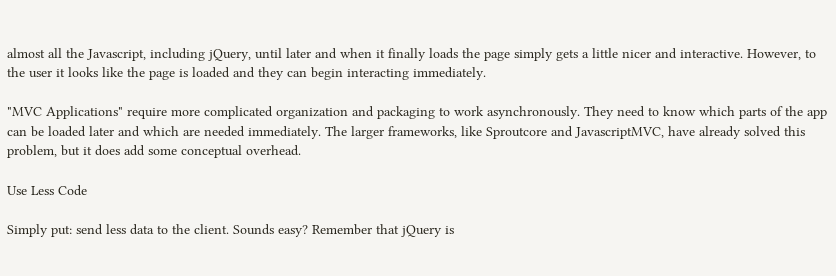almost all the Javascript, including jQuery, until later and when it finally loads the page simply gets a little nicer and interactive. However, to the user it looks like the page is loaded and they can begin interacting immediately.

"MVC Applications" require more complicated organization and packaging to work asynchronously. They need to know which parts of the app can be loaded later and which are needed immediately. The larger frameworks, like Sproutcore and JavascriptMVC, have already solved this problem, but it does add some conceptual overhead.

Use Less Code

Simply put: send less data to the client. Sounds easy? Remember that jQuery is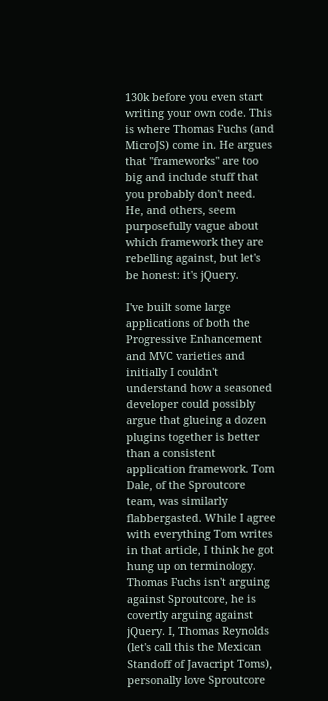130k before you even start writing your own code. This is where Thomas Fuchs (and MicroJS) come in. He argues that "frameworks" are too big and include stuff that you probably don't need. He, and others, seem purposefully vague about which framework they are rebelling against, but let's be honest: it's jQuery.

I've built some large applications of both the Progressive Enhancement and MVC varieties and initially I couldn't understand how a seasoned developer could possibly argue that glueing a dozen plugins together is better than a consistent application framework. Tom Dale, of the Sproutcore team, was similarly flabbergasted. While I agree with everything Tom writes in that article, I think he got hung up on terminology. Thomas Fuchs isn't arguing against Sproutcore, he is covertly arguing against jQuery. I, Thomas Reynolds (let's call this the Mexican Standoff of Javacript Toms), personally love Sproutcore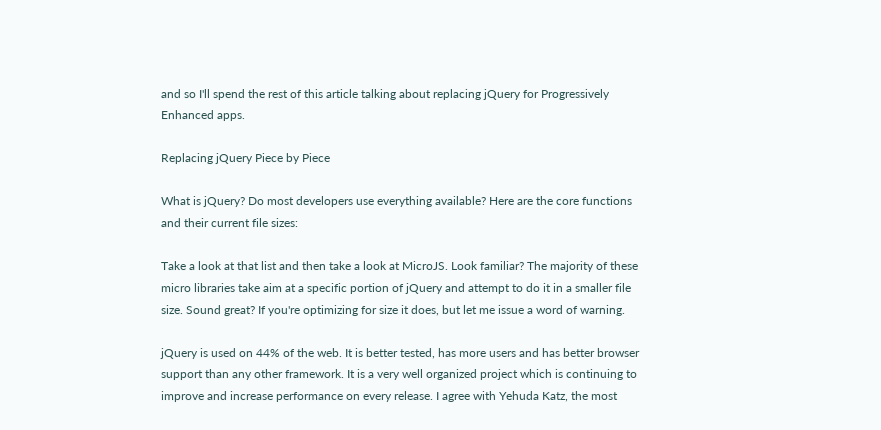and so I'll spend the rest of this article talking about replacing jQuery for Progressively Enhanced apps.

Replacing jQuery Piece by Piece

What is jQuery? Do most developers use everything available? Here are the core functions and their current file sizes:

Take a look at that list and then take a look at MicroJS. Look familiar? The majority of these micro libraries take aim at a specific portion of jQuery and attempt to do it in a smaller file size. Sound great? If you're optimizing for size it does, but let me issue a word of warning.

jQuery is used on 44% of the web. It is better tested, has more users and has better browser support than any other framework. It is a very well organized project which is continuing to improve and increase performance on every release. I agree with Yehuda Katz, the most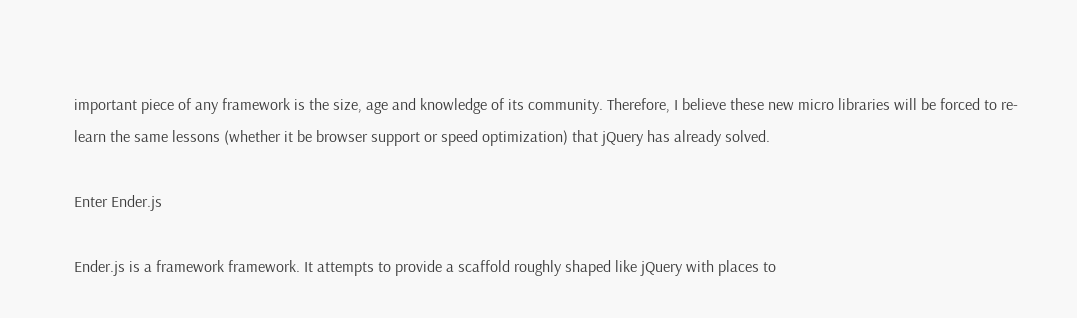important piece of any framework is the size, age and knowledge of its community. Therefore, I believe these new micro libraries will be forced to re-learn the same lessons (whether it be browser support or speed optimization) that jQuery has already solved.

Enter Ender.js

Ender.js is a framework framework. It attempts to provide a scaffold roughly shaped like jQuery with places to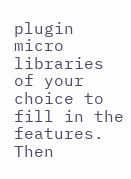plugin micro libraries of your choice to fill in the features. Then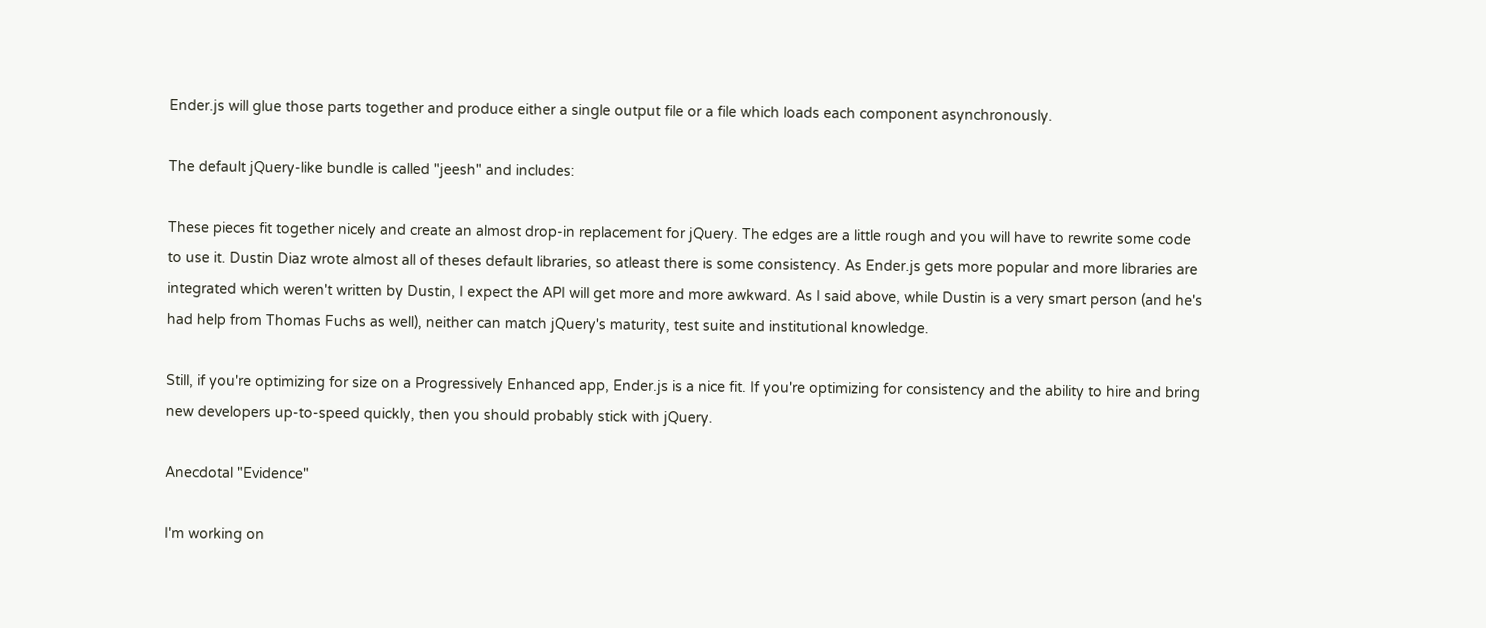Ender.js will glue those parts together and produce either a single output file or a file which loads each component asynchronously.

The default jQuery-like bundle is called "jeesh" and includes:

These pieces fit together nicely and create an almost drop-in replacement for jQuery. The edges are a little rough and you will have to rewrite some code to use it. Dustin Diaz wrote almost all of theses default libraries, so atleast there is some consistency. As Ender.js gets more popular and more libraries are integrated which weren't written by Dustin, I expect the API will get more and more awkward. As I said above, while Dustin is a very smart person (and he's had help from Thomas Fuchs as well), neither can match jQuery's maturity, test suite and institutional knowledge.

Still, if you're optimizing for size on a Progressively Enhanced app, Ender.js is a nice fit. If you're optimizing for consistency and the ability to hire and bring new developers up-to-speed quickly, then you should probably stick with jQuery.

Anecdotal "Evidence"

I'm working on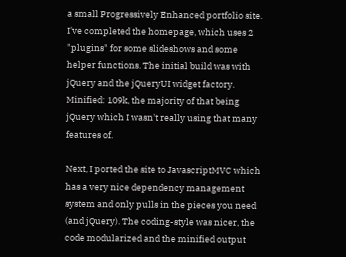a small Progressively Enhanced portfolio site. I've completed the homepage, which uses 2 "plugins" for some slideshows and some helper functions. The initial build was with jQuery and the jQueryUI widget factory. Minified: 109k, the majority of that being jQuery which I wasn't really using that many features of.

Next, I ported the site to JavascriptMVC which has a very nice dependency management system and only pulls in the pieces you need (and jQuery). The coding-style was nicer, the code modularized and the minified output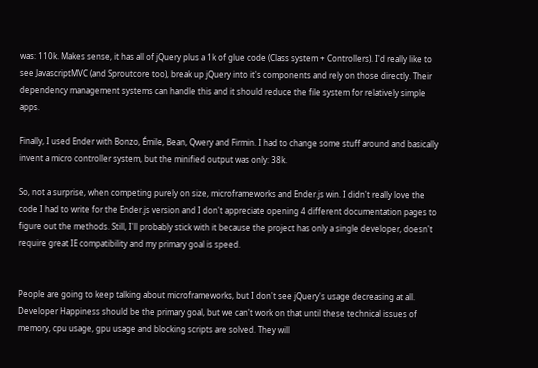was: 110k. Makes sense, it has all of jQuery plus a 1k of glue code (Class system + Controllers). I'd really like to see JavascriptMVC (and Sproutcore too), break up jQuery into it's components and rely on those directly. Their dependency management systems can handle this and it should reduce the file system for relatively simple apps.

Finally, I used Ender with Bonzo, Émile, Bean, Qwery and Firmin. I had to change some stuff around and basically invent a micro controller system, but the minified output was only: 38k.

So, not a surprise, when competing purely on size, microframeworks and Ender.js win. I didn't really love the code I had to write for the Ender.js version and I don't appreciate opening 4 different documentation pages to figure out the methods. Still, I'll probably stick with it because the project has only a single developer, doesn't require great IE compatibility and my primary goal is speed.


People are going to keep talking about microframeworks, but I don't see jQuery's usage decreasing at all. Developer Happiness should be the primary goal, but we can't work on that until these technical issues of memory, cpu usage, gpu usage and blocking scripts are solved. They will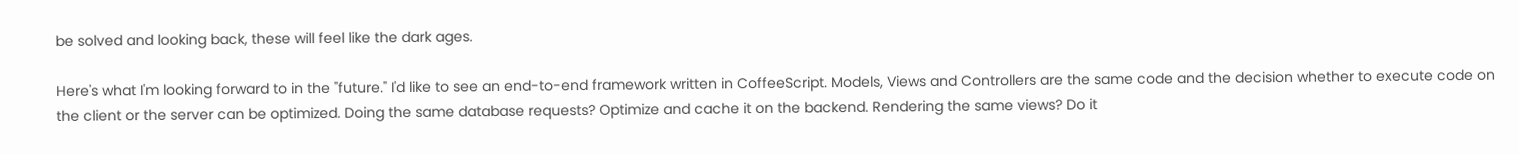be solved and looking back, these will feel like the dark ages.

Here's what I'm looking forward to in the "future." I'd like to see an end-to-end framework written in CoffeeScript. Models, Views and Controllers are the same code and the decision whether to execute code on the client or the server can be optimized. Doing the same database requests? Optimize and cache it on the backend. Rendering the same views? Do it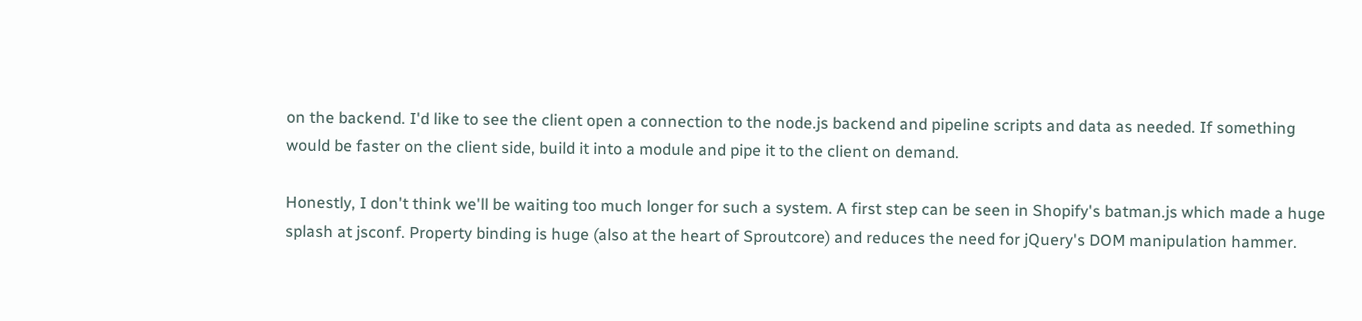on the backend. I'd like to see the client open a connection to the node.js backend and pipeline scripts and data as needed. If something would be faster on the client side, build it into a module and pipe it to the client on demand.

Honestly, I don't think we'll be waiting too much longer for such a system. A first step can be seen in Shopify's batman.js which made a huge splash at jsconf. Property binding is huge (also at the heart of Sproutcore) and reduces the need for jQuery's DOM manipulation hammer.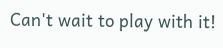Can't wait to play with it!